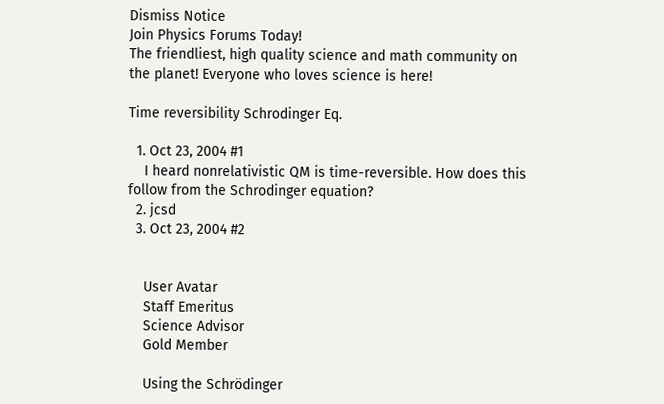Dismiss Notice
Join Physics Forums Today!
The friendliest, high quality science and math community on the planet! Everyone who loves science is here!

Time reversibility Schrodinger Eq.

  1. Oct 23, 2004 #1
    I heard nonrelativistic QM is time-reversible. How does this follow from the Schrodinger equation?
  2. jcsd
  3. Oct 23, 2004 #2


    User Avatar
    Staff Emeritus
    Science Advisor
    Gold Member

    Using the Schrödinger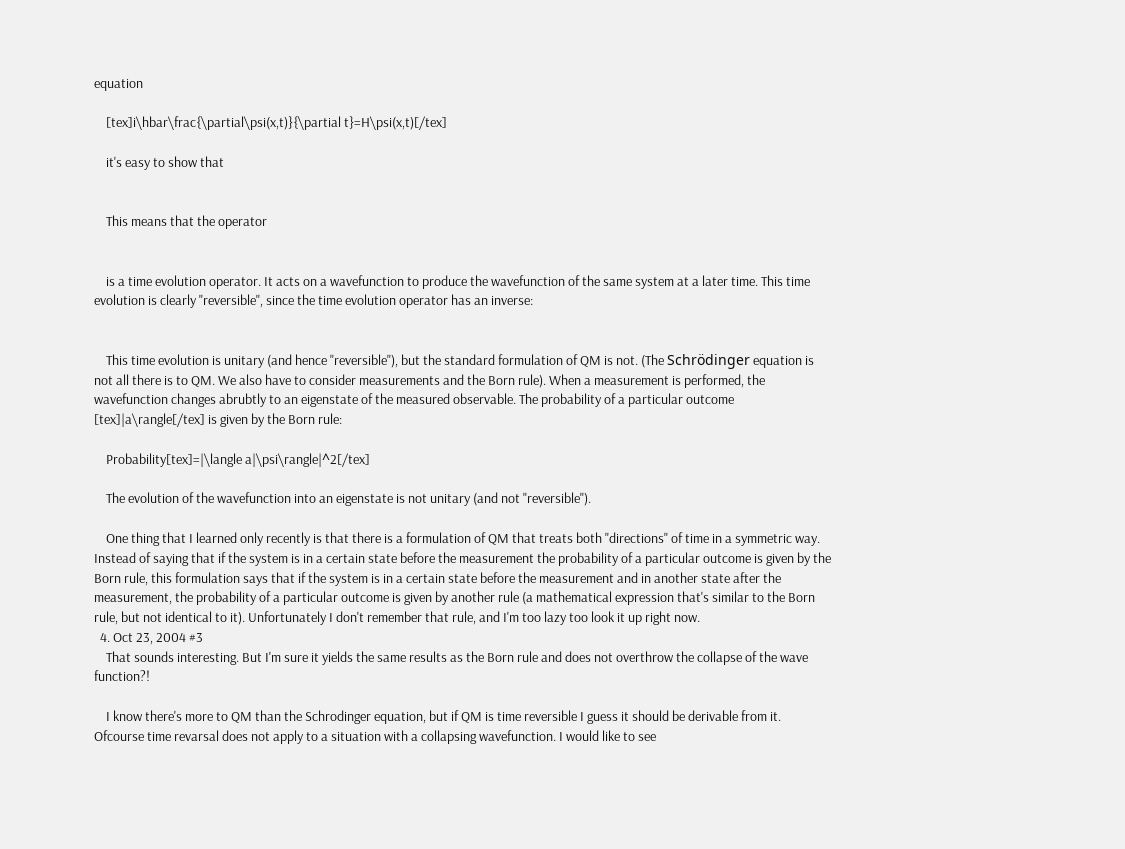equation

    [tex]i\hbar\frac{\partial\psi(x,t)}{\partial t}=H\psi(x,t)[/tex]

    it's easy to show that


    This means that the operator


    is a time evolution operator. It acts on a wavefunction to produce the wavefunction of the same system at a later time. This time evolution is clearly "reversible", since the time evolution operator has an inverse:


    This time evolution is unitary (and hence "reversible"), but the standard formulation of QM is not. (The Schrödinger equation is not all there is to QM. We also have to consider measurements and the Born rule). When a measurement is performed, the wavefunction changes abrubtly to an eigenstate of the measured observable. The probability of a particular outcome [tex]|a\rangle[/tex] is given by the Born rule:

    Probability[tex]=|\langle a|\psi\rangle|^2[/tex]

    The evolution of the wavefunction into an eigenstate is not unitary (and not "reversible").

    One thing that I learned only recently is that there is a formulation of QM that treats both "directions" of time in a symmetric way. Instead of saying that if the system is in a certain state before the measurement the probability of a particular outcome is given by the Born rule, this formulation says that if the system is in a certain state before the measurement and in another state after the measurement, the probability of a particular outcome is given by another rule (a mathematical expression that's similar to the Born rule, but not identical to it). Unfortunately I don't remember that rule, and I'm too lazy too look it up right now.
  4. Oct 23, 2004 #3
    That sounds interesting. But I'm sure it yields the same results as the Born rule and does not overthrow the collapse of the wave function?!

    I know there's more to QM than the Schrodinger equation, but if QM is time reversible I guess it should be derivable from it. Ofcourse time revarsal does not apply to a situation with a collapsing wavefunction. I would like to see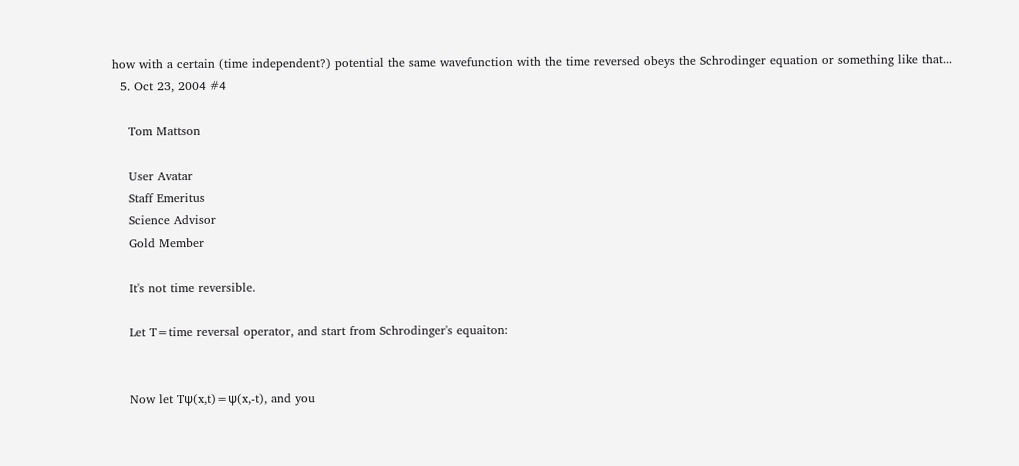how with a certain (time independent?) potential the same wavefunction with the time reversed obeys the Schrodinger equation or something like that...
  5. Oct 23, 2004 #4

    Tom Mattson

    User Avatar
    Staff Emeritus
    Science Advisor
    Gold Member

    It's not time reversible.

    Let T=time reversal operator, and start from Schrodinger's equaiton:


    Now let Tψ(x,t)=ψ(x,-t), and you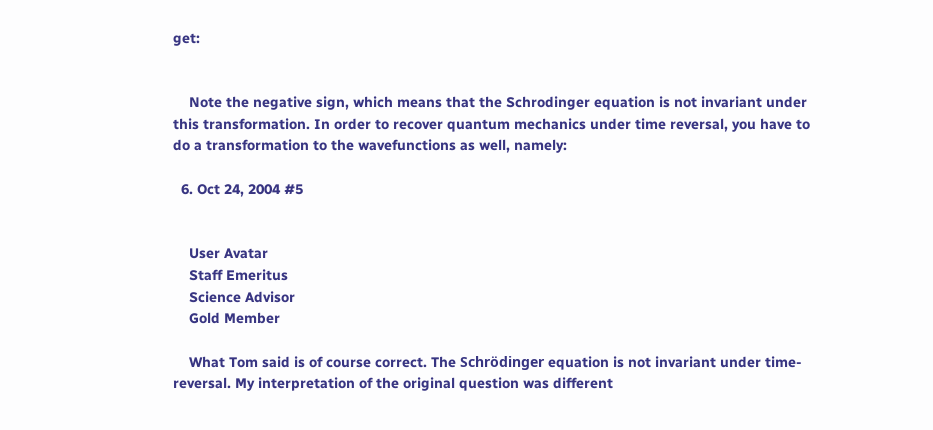get:


    Note the negative sign, which means that the Schrodinger equation is not invariant under this transformation. In order to recover quantum mechanics under time reversal, you have to do a transformation to the wavefunctions as well, namely:

  6. Oct 24, 2004 #5


    User Avatar
    Staff Emeritus
    Science Advisor
    Gold Member

    What Tom said is of course correct. The Schrödinger equation is not invariant under time-reversal. My interpretation of the original question was different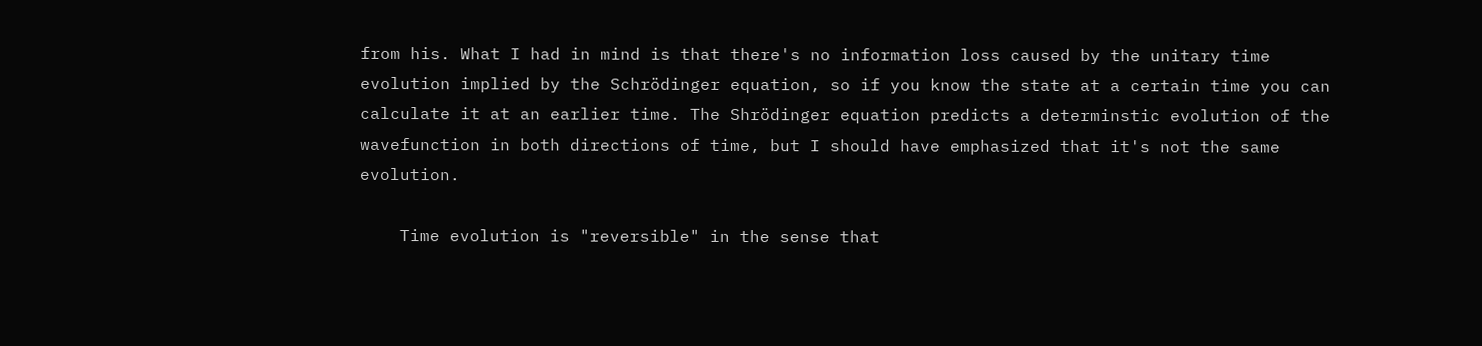from his. What I had in mind is that there's no information loss caused by the unitary time evolution implied by the Schrödinger equation, so if you know the state at a certain time you can calculate it at an earlier time. The Shrödinger equation predicts a determinstic evolution of the wavefunction in both directions of time, but I should have emphasized that it's not the same evolution.

    Time evolution is "reversible" in the sense that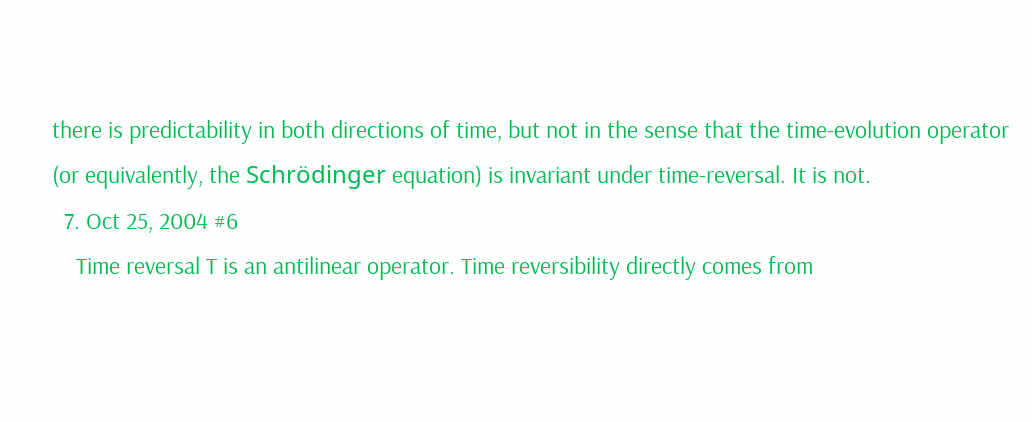there is predictability in both directions of time, but not in the sense that the time-evolution operator (or equivalently, the Schrödinger equation) is invariant under time-reversal. It is not.
  7. Oct 25, 2004 #6
    Time reversal T is an antilinear operator. Time reversibility directly comes from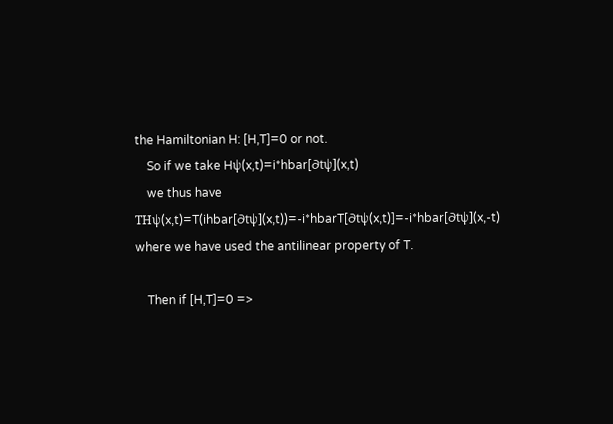the Hamiltonian H: [H,T]=0 or not.
    So if we take Hψ(x,t)=i*hbar[∂tψ](x,t)
    we thus have THψ(x,t)=T(ihbar[∂tψ](x,t))=-i*hbarT[∂tψ(x,t)]=-i*hbar[∂tψ](x,-t) where we have used the antilinear property of T.

    Then if [H,T]=0 =>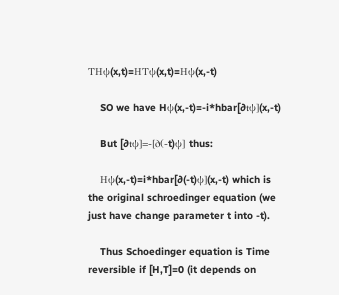THψ(x,t)=HTψ(x,t)=Hψ(x,-t)

    SO we have Hψ(x,-t)=-i*hbar[∂tψ](x,-t)

    But [∂tψ]=-[∂(-t)ψ] thus:

    Hψ(x,-t)=i*hbar[∂(-t)ψ](x,-t) which is the original schroedinger equation (we just have change parameter t into -t).

    Thus Schoedinger equation is Time reversible if [H,T]=0 (it depends on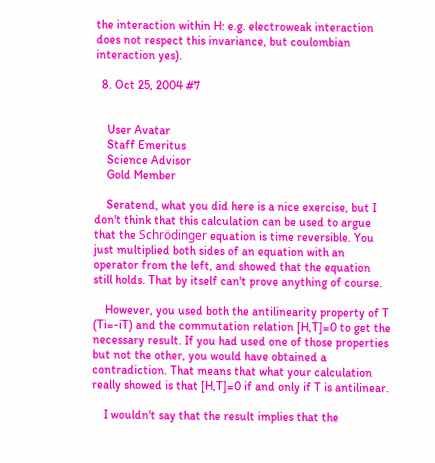the interaction within H: e.g. electroweak interaction does not respect this invariance, but coulombian interaction yes).

  8. Oct 25, 2004 #7


    User Avatar
    Staff Emeritus
    Science Advisor
    Gold Member

    Seratend, what you did here is a nice exercise, but I don't think that this calculation can be used to argue that the Schrödinger equation is time reversible. You just multiplied both sides of an equation with an operator from the left, and showed that the equation still holds. That by itself can't prove anything of course.

    However, you used both the antilinearity property of T (Ti=-iT) and the commutation relation [H,T]=0 to get the necessary result. If you had used one of those properties but not the other, you would have obtained a contradiction. That means that what your calculation really showed is that [H,T]=0 if and only if T is antilinear.

    I wouldn't say that the result implies that the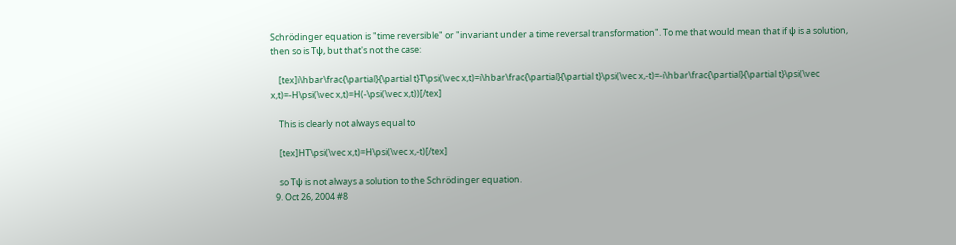Schrödinger equation is "time reversible" or "invariant under a time reversal transformation". To me that would mean that if ψ is a solution, then so is Tψ, but that's not the case:

    [tex]i\hbar\frac{\partial}{\partial t}T\psi(\vec x,t)=i\hbar\frac{\partial}{\partial t}\psi(\vec x,-t)=-i\hbar\frac{\partial}{\partial t}\psi(\vec x,t)=-H\psi(\vec x,t)=H(-\psi(\vec x,t))[/tex]

    This is clearly not always equal to

    [tex]HT\psi(\vec x,t)=H\psi(\vec x,-t)[/tex]

    so Tψ is not always a solution to the Schrödinger equation.
  9. Oct 26, 2004 #8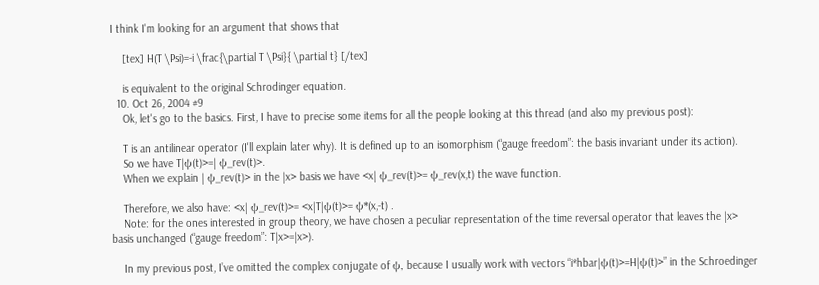I think I'm looking for an argument that shows that

    [tex] H(T \Psi)=-i \frac{\partial T \Psi}{ \partial t} [/tex]

    is equivalent to the original Schrodinger equation.
  10. Oct 26, 2004 #9
    Ok, let's go to the basics. First, I have to precise some items for all the people looking at this thread (and also my previous post):

    T is an antilinear operator (I'll explain later why). It is defined up to an isomorphism (“gauge freedom”: the basis invariant under its action).
    So we have T|ψ(t)>=| ψ_rev(t)>.
    When we explain | ψ_rev(t)> in the |x> basis we have <x| ψ_rev(t)>= ψ_rev(x,t) the wave function.

    Therefore, we also have: <x| ψ_rev(t)>= <x|T|ψ(t)>= ψ*(x,-t) .
    Note: for the ones interested in group theory, we have chosen a peculiar representation of the time reversal operator that leaves the |x> basis unchanged (“gauge freedom”: T|x>=|x>).

    In my previous post, I’ve omitted the complex conjugate of ψ, because I usually work with vectors “i*hbar|ψ(t)>=H|ψ(t)>” in the Schroedinger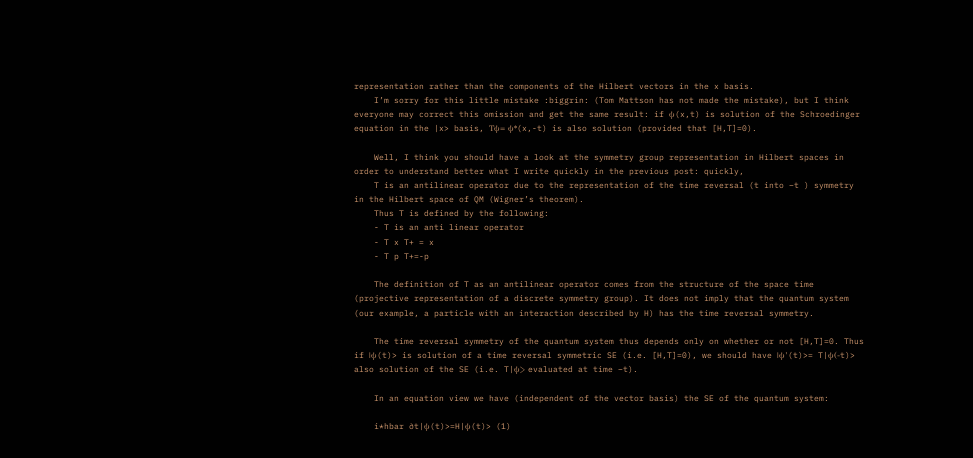representation rather than the components of the Hilbert vectors in the x basis.
    I’m sorry for this little mistake :biggrin: (Tom Mattson has not made the mistake), but I think everyone may correct this omission and get the same result: if ψ(x,t) is solution of the Schroedinger equation in the |x> basis, Tψ= ψ*(x,-t) is also solution (provided that [H,T]=0).

    Well, I think you should have a look at the symmetry group representation in Hilbert spaces in order to understand better what I write quickly in the previous post: quickly,
    T is an antilinear operator due to the representation of the time reversal (t into –t ) symmetry in the Hilbert space of QM (Wigner’s theorem).
    Thus T is defined by the following:
    - T is an anti linear operator
    - T x T+ = x
    - T p T+=-p

    The definition of T as an antilinear operator comes from the structure of the space time (projective representation of a discrete symmetry group). It does not imply that the quantum system (our example, a particle with an interaction described by H) has the time reversal symmetry.

    The time reversal symmetry of the quantum system thus depends only on whether or not [H,T]=0. Thus if |ψ(t)> is solution of a time reversal symmetric SE (i.e. [H,T]=0), we should have |ψ’(t)>= T|ψ(-t)> also solution of the SE (i.e. T|ψ> evaluated at time –t).

    In an equation view we have (independent of the vector basis) the SE of the quantum system:

    i*hbar ∂t|ψ(t)>=H|ψ(t)> (1)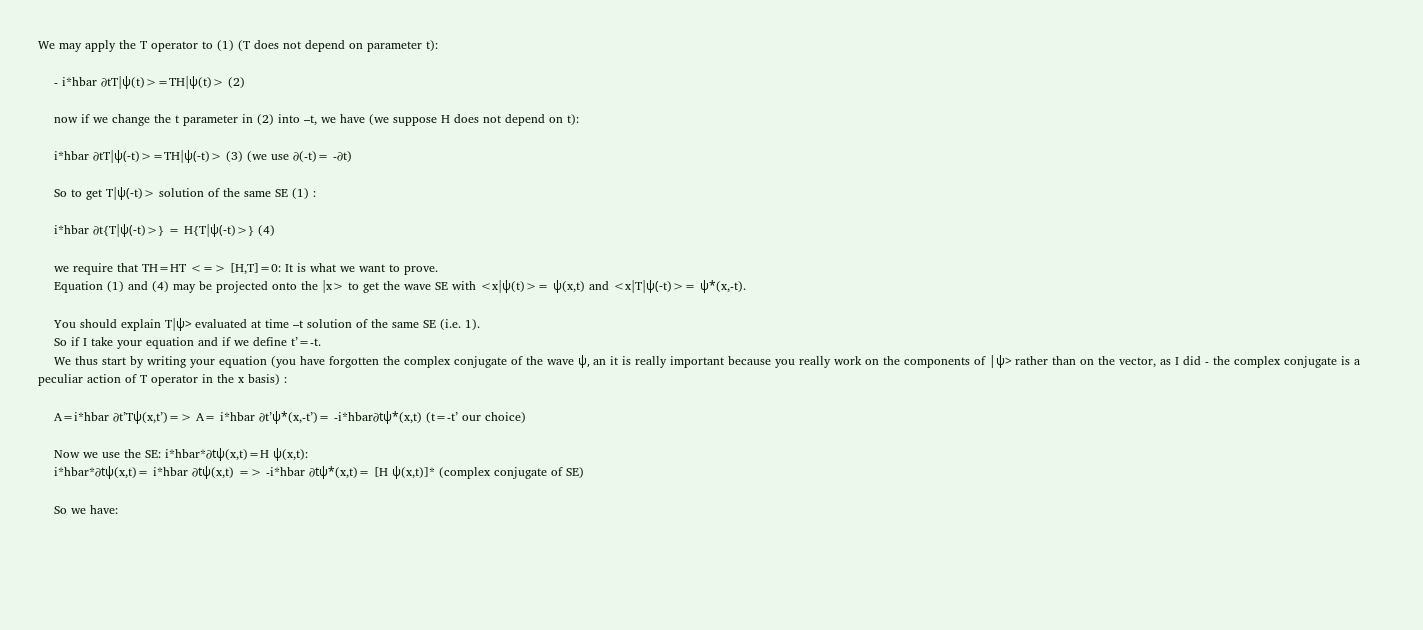We may apply the T operator to (1) (T does not depend on parameter t):

    - i*hbar ∂tT|ψ(t)>=TH|ψ(t)> (2)

    now if we change the t parameter in (2) into –t, we have (we suppose H does not depend on t):

    i*hbar ∂tT|ψ(-t)>=TH|ψ(-t)> (3) (we use ∂(-t)= -∂t)

    So to get T|ψ(-t)> solution of the same SE (1) :

    i*hbar ∂t{T|ψ(-t)>} = H{T|ψ(-t)>} (4)

    we require that TH=HT <=> [H,T]=0: It is what we want to prove.
    Equation (1) and (4) may be projected onto the |x> to get the wave SE with <x|ψ(t)>= ψ(x,t) and <x|T|ψ(-t)>= ψ*(x,-t).

    You should explain T|ψ> evaluated at time –t solution of the same SE (i.e. 1).
    So if I take your equation and if we define t’=-t.
    We thus start by writing your equation (you have forgotten the complex conjugate of the wave ψ, an it is really important because you really work on the components of |ψ> rather than on the vector, as I did - the complex conjugate is a peculiar action of T operator in the x basis) :

    A=i*hbar ∂t’Tψ(x,t’)=> A= i*hbar ∂t’ψ*(x,-t’)= -i*hbar∂tψ*(x,t) (t=-t’ our choice)

    Now we use the SE: i*hbar*∂tψ(x,t)=H ψ(x,t):
    i*hbar*∂tψ(x,t)= i*hbar ∂tψ(x,t) => -i*hbar ∂tψ*(x,t)= [H ψ(x,t)]* (complex conjugate of SE)

    So we have: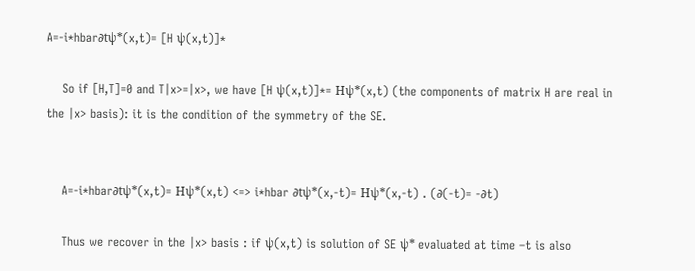A=-i*hbar∂tψ*(x,t)= [H ψ(x,t)]*

    So if [H,T]=0 and T|x>=|x>, we have [H ψ(x,t)]*= Hψ*(x,t) (the components of matrix H are real in the |x> basis): it is the condition of the symmetry of the SE.


    A=-i*hbar∂tψ*(x,t)= Hψ*(x,t) <=> i*hbar ∂tψ*(x,-t)= Hψ*(x,-t) . (∂(-t)= -∂t)

    Thus we recover in the |x> basis : if ψ(x,t) is solution of SE ψ* evaluated at time –t is also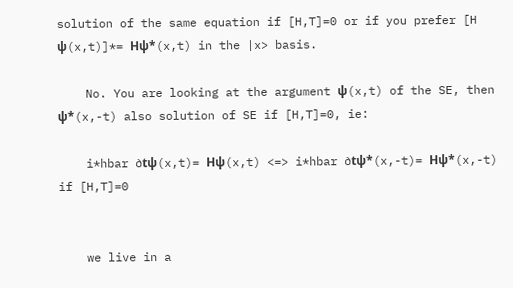solution of the same equation if [H,T]=0 or if you prefer [H ψ(x,t)]*= Hψ*(x,t) in the |x> basis.

    No. You are looking at the argument ψ(x,t) of the SE, then ψ*(x,-t) also solution of SE if [H,T]=0, ie:

    i*hbar ∂tψ(x,t)= Hψ(x,t) <=> i*hbar ∂tψ*(x,-t)= Hψ*(x,-t) if [H,T]=0


    we live in a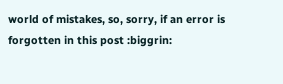world of mistakes, so, sorry, if an error is forgotten in this post :biggrin: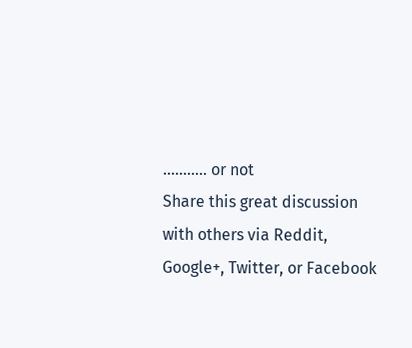........... or not
Share this great discussion with others via Reddit, Google+, Twitter, or Facebook